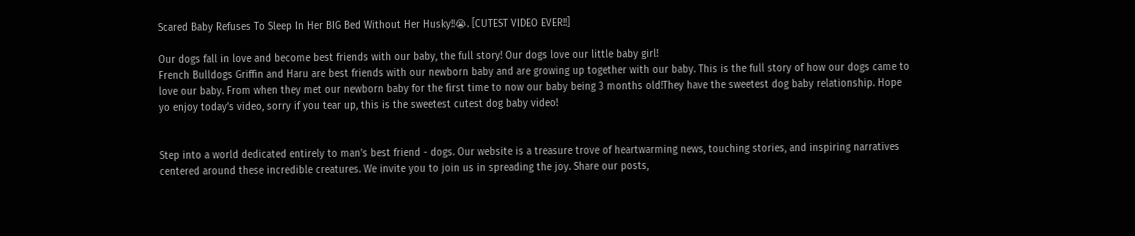Scared Baby Refuses To Sleep In Her BIG Bed Without Her Husky!!😭. [CUTEST VIDEO EVER!!]

Our dogs fall in love and become best friends with our baby, the full story! Our dogs love our little baby girl!
French Bulldogs Griffin and Haru are best friends with our newborn baby and are growing up together with our baby. This is the full story of how our dogs came to love our baby. From when they met our newborn baby for the first time to now our baby being 3 months old!They have the sweetest dog baby relationship. Hope yo enjoy today’s video, sorry if you tear up, this is the sweetest cutest dog baby video!


Step into a world dedicated entirely to man's best friend - dogs. Our website is a treasure trove of heartwarming news, touching stories, and inspiring narratives centered around these incredible creatures. We invite you to join us in spreading the joy. Share our posts,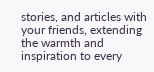stories, and articles with your friends, extending the warmth and inspiration to every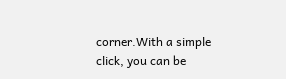corner.With a simple click, you can be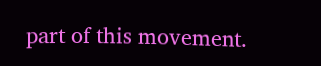part of this movement.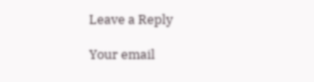Leave a Reply

Your email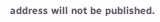address will not be published.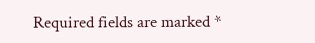Required fields are marked *